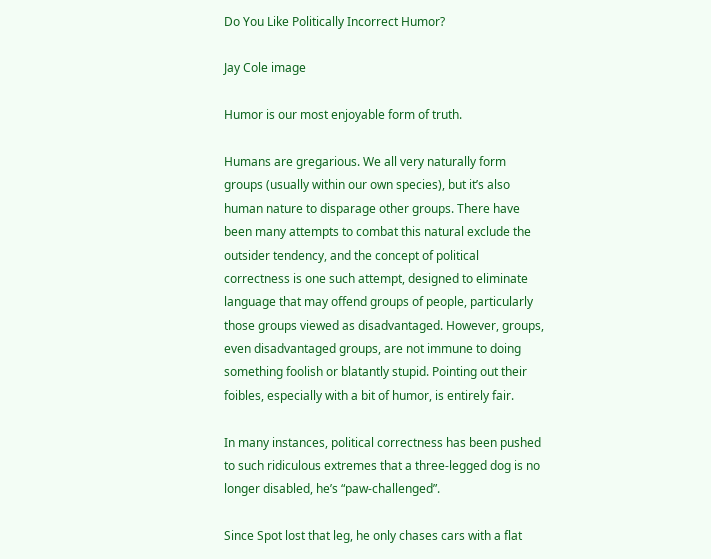Do You Like Politically Incorrect Humor?

Jay Cole image

Humor is our most enjoyable form of truth.

Humans are gregarious. We all very naturally form groups (usually within our own species), but it’s also human nature to disparage other groups. There have been many attempts to combat this natural exclude the outsider tendency, and the concept of political correctness is one such attempt, designed to eliminate language that may offend groups of people, particularly those groups viewed as disadvantaged. However, groups, even disadvantaged groups, are not immune to doing something foolish or blatantly stupid. Pointing out their foibles, especially with a bit of humor, is entirely fair.

In many instances, political correctness has been pushed to such ridiculous extremes that a three-legged dog is no longer disabled, he’s “paw-challenged”.

Since Spot lost that leg, he only chases cars with a flat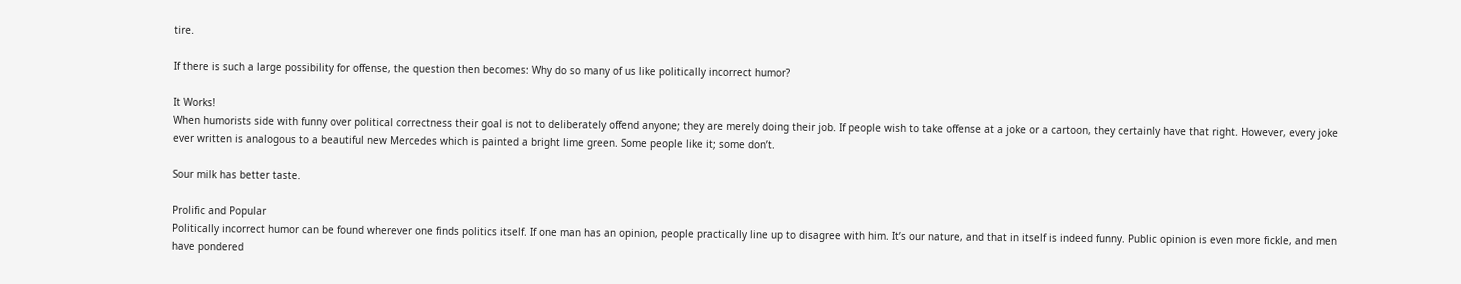tire.

If there is such a large possibility for offense, the question then becomes: Why do so many of us like politically incorrect humor?

It Works!
When humorists side with funny over political correctness their goal is not to deliberately offend anyone; they are merely doing their job. If people wish to take offense at a joke or a cartoon, they certainly have that right. However, every joke ever written is analogous to a beautiful new Mercedes which is painted a bright lime green. Some people like it; some don’t.

Sour milk has better taste.

Prolific and Popular
Politically incorrect humor can be found wherever one finds politics itself. If one man has an opinion, people practically line up to disagree with him. It’s our nature, and that in itself is indeed funny. Public opinion is even more fickle, and men have pondered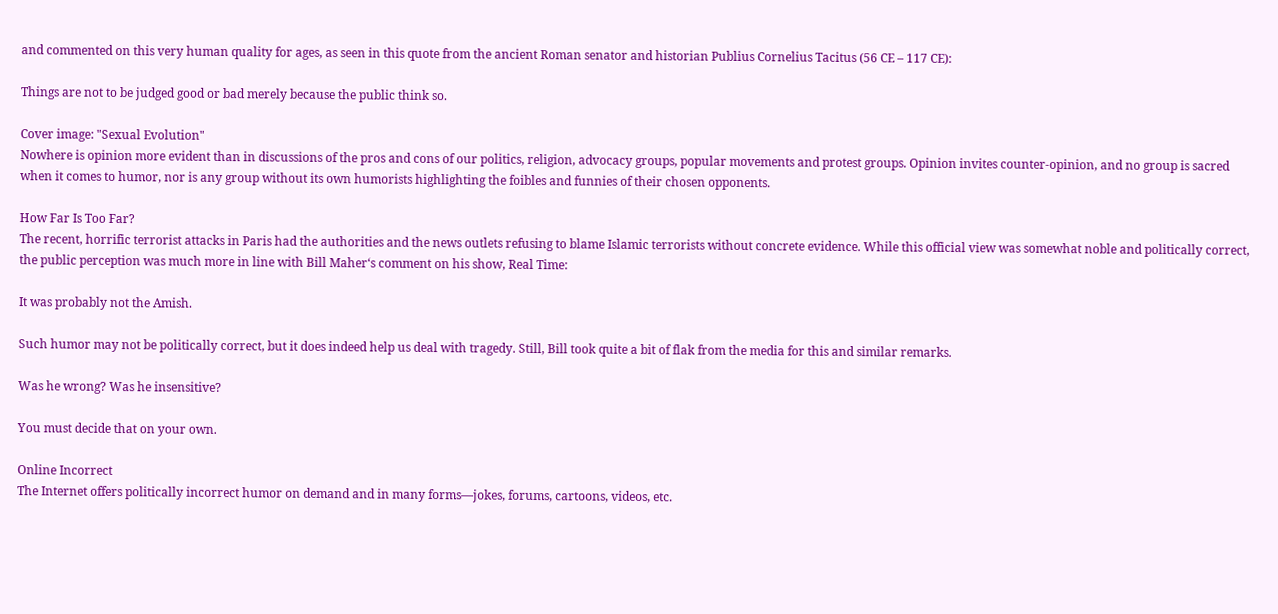and commented on this very human quality for ages, as seen in this quote from the ancient Roman senator and historian Publius Cornelius Tacitus (56 CE – 117 CE):

Things are not to be judged good or bad merely because the public think so.

Cover image: "Sexual Evolution"
Nowhere is opinion more evident than in discussions of the pros and cons of our politics, religion, advocacy groups, popular movements and protest groups. Opinion invites counter-opinion, and no group is sacred when it comes to humor, nor is any group without its own humorists highlighting the foibles and funnies of their chosen opponents.

How Far Is Too Far?
The recent, horrific terrorist attacks in Paris had the authorities and the news outlets refusing to blame Islamic terrorists without concrete evidence. While this official view was somewhat noble and politically correct, the public perception was much more in line with Bill Maher‘s comment on his show, Real Time:

It was probably not the Amish.

Such humor may not be politically correct, but it does indeed help us deal with tragedy. Still, Bill took quite a bit of flak from the media for this and similar remarks.

Was he wrong? Was he insensitive?

You must decide that on your own.

Online Incorrect
The Internet offers politically incorrect humor on demand and in many forms—jokes, forums, cartoons, videos, etc.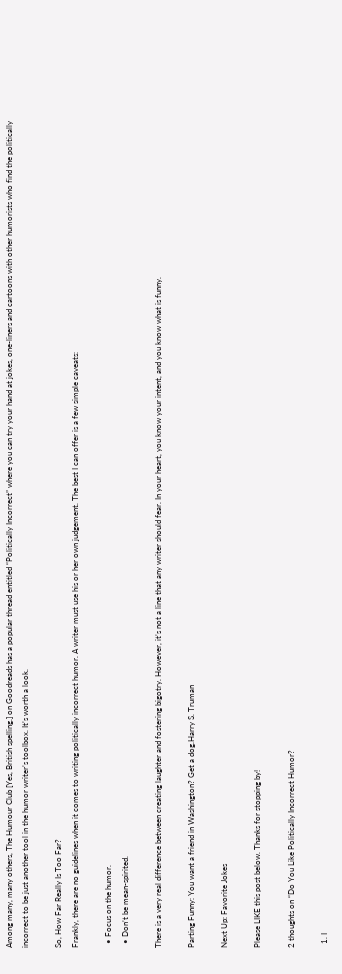Among many, many others, The Humour Club [Yes, British spelling.] on Goodreads has a popular thread entitled “Politically Incorrect” where you can try your hand at jokes, one-liners and cartoons with other humorists who find the politically incorrect to be just another tool in the humor writer’s toolbox. It’s worth a look.

So, How Far Really Is Too Far?
Frankly, there are no guidelines when it comes to writing politically incorrect humor. A writer must use his or her own judgement. The best I can offer is a few simple caveats:

  • Focus on the humor.
  • Don’t be mean-spirited.

There is a very real difference between creating laughter and fostering bigotry. However, it’s not a line that any writer should fear. In your heart, you know your intent, and you know what is funny.

Parting Funny: You want a friend in Washington? Get a dog.Harry S. Truman

Next Up: Favorite Jokes

Please LIKE this post below. Thanks for stopping by!

2 thoughts on “Do You Like Politically Incorrect Humor?

  1. I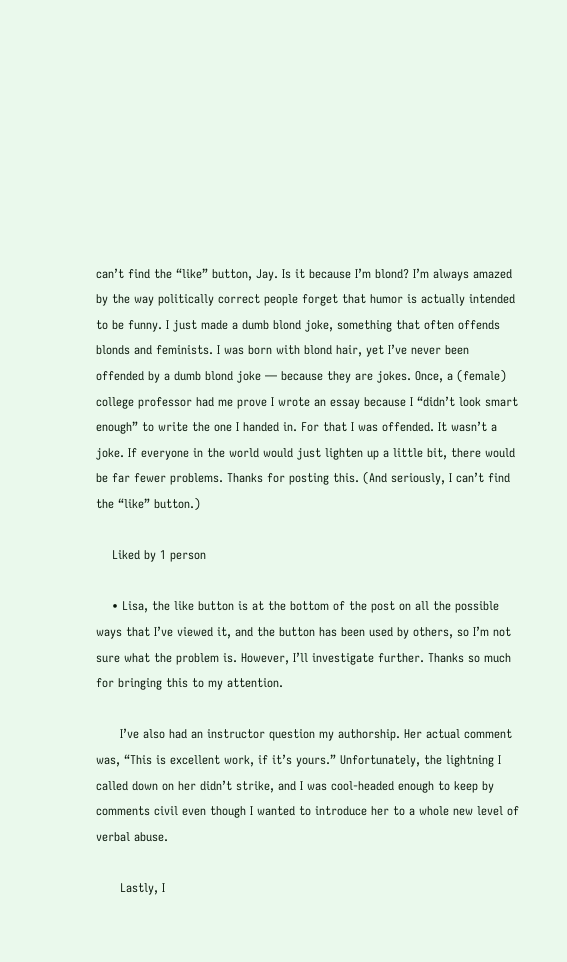can’t find the “like” button, Jay. Is it because I’m blond? I’m always amazed by the way politically correct people forget that humor is actually intended to be funny. I just made a dumb blond joke, something that often offends blonds and feminists. I was born with blond hair, yet I’ve never been offended by a dumb blond joke — because they are jokes. Once, a (female) college professor had me prove I wrote an essay because I “didn’t look smart enough” to write the one I handed in. For that I was offended. It wasn’t a joke. If everyone in the world would just lighten up a little bit, there would be far fewer problems. Thanks for posting this. (And seriously, I can’t find the “like” button.)

    Liked by 1 person

    • Lisa, the like button is at the bottom of the post on all the possible ways that I’ve viewed it, and the button has been used by others, so I’m not sure what the problem is. However, I’ll investigate further. Thanks so much for bringing this to my attention.

      I’ve also had an instructor question my authorship. Her actual comment was, “This is excellent work, if it’s yours.” Unfortunately, the lightning I called down on her didn’t strike, and I was cool-headed enough to keep by comments civil even though I wanted to introduce her to a whole new level of verbal abuse.

      Lastly, I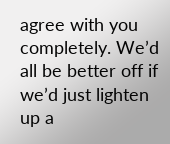agree with you completely. We’d all be better off if we’d just lighten up a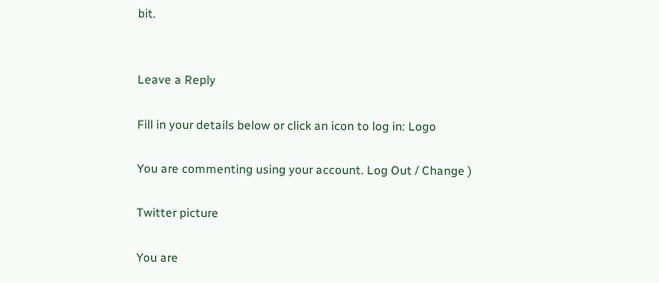bit.


Leave a Reply

Fill in your details below or click an icon to log in: Logo

You are commenting using your account. Log Out / Change )

Twitter picture

You are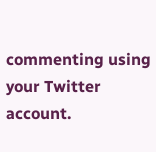commenting using your Twitter account.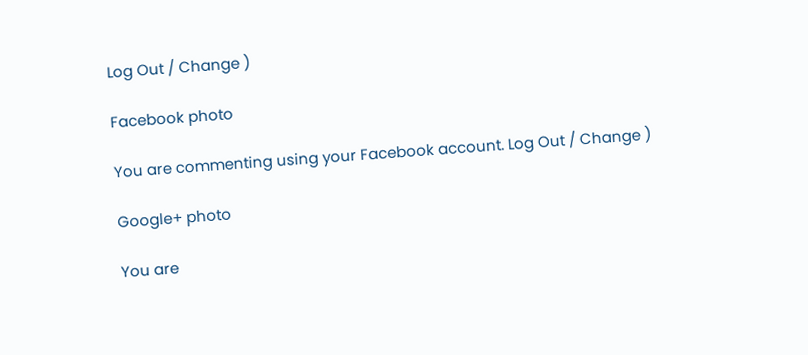Log Out / Change )

Facebook photo

You are commenting using your Facebook account. Log Out / Change )

Google+ photo

You are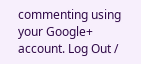commenting using your Google+ account. Log Out /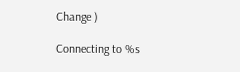Change )

Connecting to %s